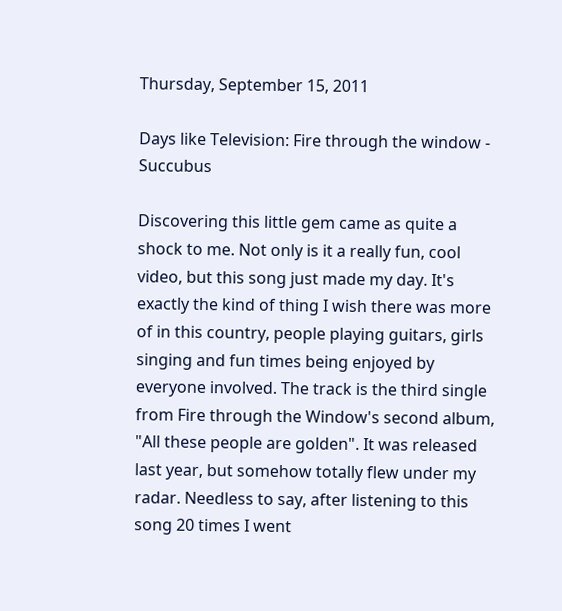Thursday, September 15, 2011

Days like Television: Fire through the window - Succubus

Discovering this little gem came as quite a shock to me. Not only is it a really fun, cool video, but this song just made my day. It's exactly the kind of thing I wish there was more of in this country, people playing guitars, girls singing and fun times being enjoyed by everyone involved. The track is the third single from Fire through the Window's second album, "All these people are golden". It was released last year, but somehow totally flew under my radar. Needless to say, after listening to this song 20 times I went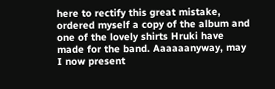here to rectify this great mistake, ordered myself a copy of the album and one of the lovely shirts Hruki have made for the band. Aaaaaanyway, may I now present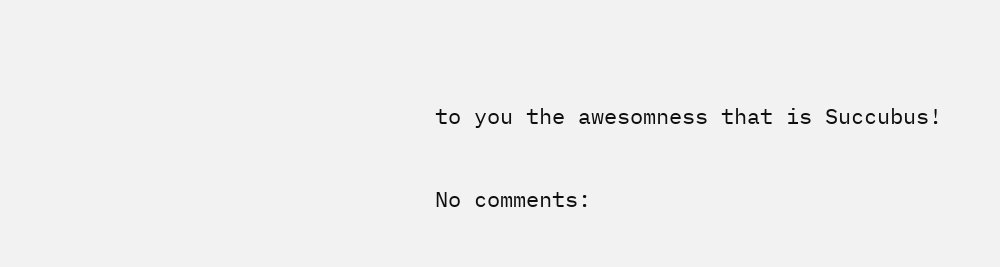to you the awesomness that is Succubus!

No comments: